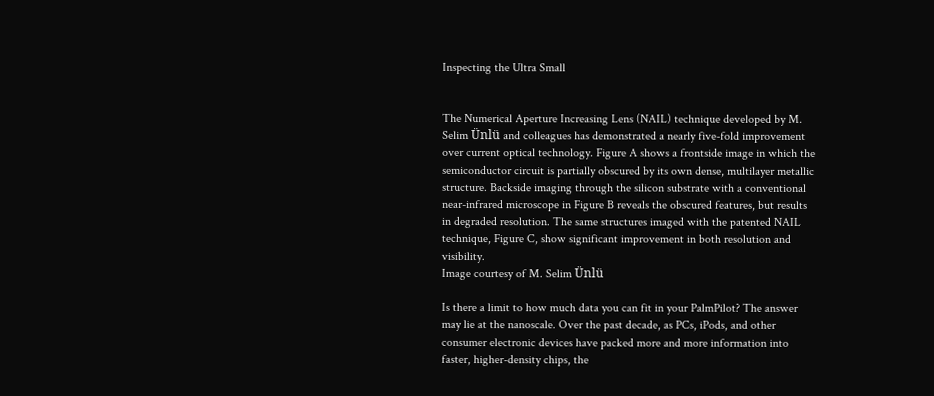Inspecting the Ultra Small


The Numerical Aperture Increasing Lens (NAIL) technique developed by M. Selim Ünlü and colleagues has demonstrated a nearly five-fold improvement over current optical technology. Figure A shows a frontside image in which the semiconductor circuit is partially obscured by its own dense, multilayer metallic structure. Backside imaging through the silicon substrate with a conventional near-infrared microscope in Figure B reveals the obscured features, but results in degraded resolution. The same structures imaged with the patented NAIL technique, Figure C, show significant improvement in both resolution and visibility.
Image courtesy of M. Selim Ünlü

Is there a limit to how much data you can fit in your PalmPilot? The answer may lie at the nanoscale. Over the past decade, as PCs, iPods, and other consumer electronic devices have packed more and more information into faster, higher-density chips, the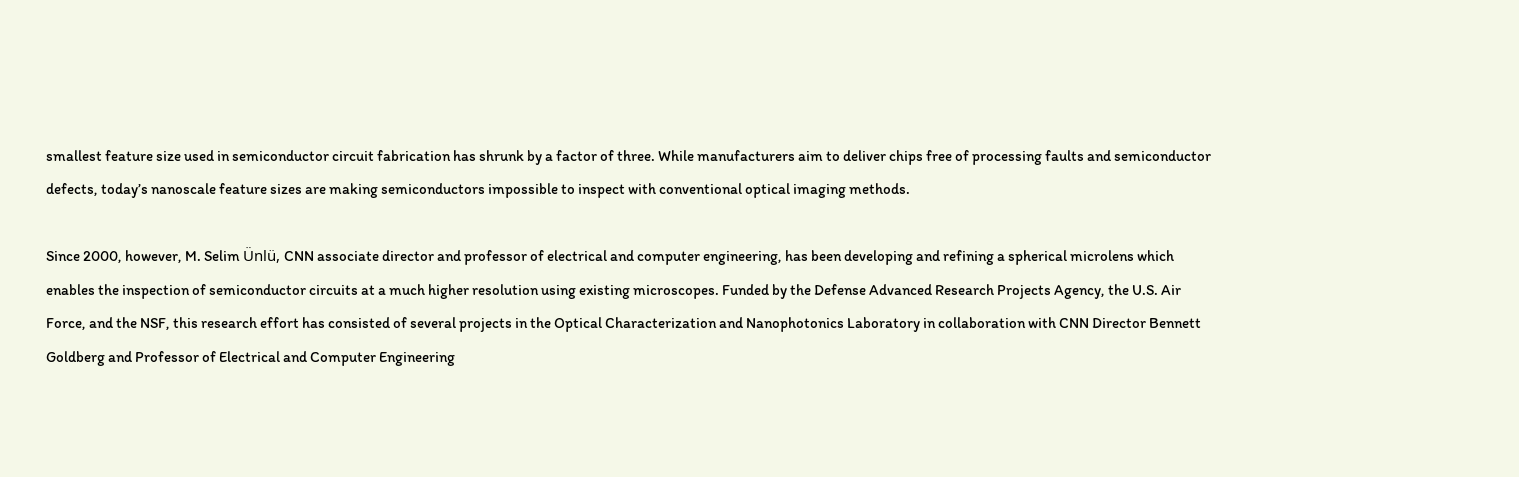smallest feature size used in semiconductor circuit fabrication has shrunk by a factor of three. While manufacturers aim to deliver chips free of processing faults and semiconductor defects, today’s nanoscale feature sizes are making semiconductors impossible to inspect with conventional optical imaging methods.

Since 2000, however, M. Selim Ünlü, CNN associate director and professor of electrical and computer engineering, has been developing and refining a spherical microlens which enables the inspection of semiconductor circuits at a much higher resolution using existing microscopes. Funded by the Defense Advanced Research Projects Agency, the U.S. Air Force, and the NSF, this research effort has consisted of several projects in the Optical Characterization and Nanophotonics Laboratory in collaboration with CNN Director Bennett Goldberg and Professor of Electrical and Computer Engineering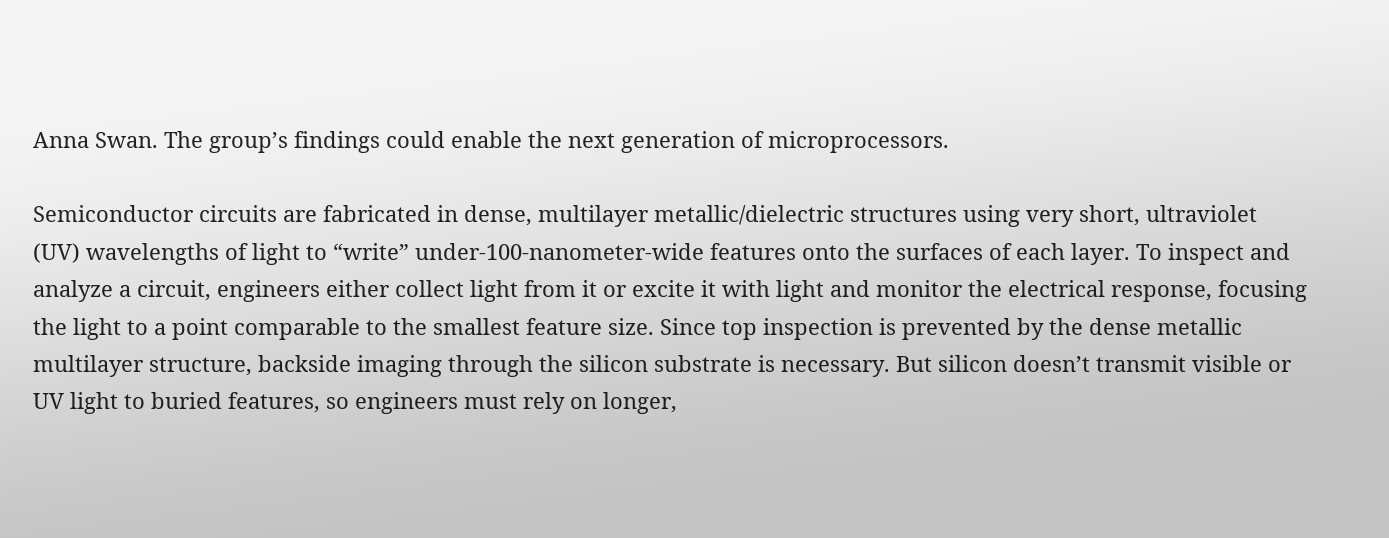Anna Swan. The group’s findings could enable the next generation of microprocessors.

Semiconductor circuits are fabricated in dense, multilayer metallic/dielectric structures using very short, ultraviolet (UV) wavelengths of light to “write” under-100-nanometer-wide features onto the surfaces of each layer. To inspect and analyze a circuit, engineers either collect light from it or excite it with light and monitor the electrical response, focusing the light to a point comparable to the smallest feature size. Since top inspection is prevented by the dense metallic multilayer structure, backside imaging through the silicon substrate is necessary. But silicon doesn’t transmit visible or UV light to buried features, so engineers must rely on longer,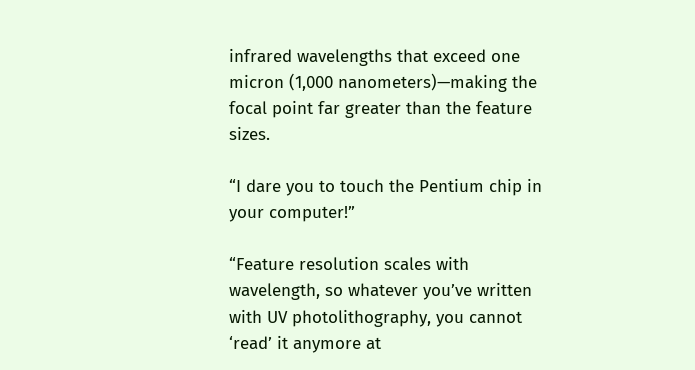infrared wavelengths that exceed one micron (1,000 nanometers)—making the focal point far greater than the feature sizes.

“I dare you to touch the Pentium chip in your computer!”

“Feature resolution scales with wavelength, so whatever you’ve written with UV photolithography, you cannot ‘read’ it anymore at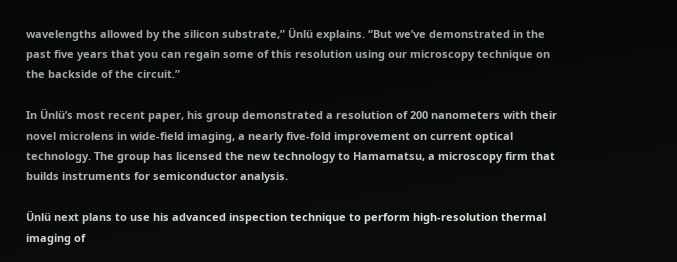wavelengths allowed by the silicon substrate,” Ünlü explains. “But we’ve demonstrated in the past five years that you can regain some of this resolution using our microscopy technique on the backside of the circuit.”

In Ünlü’s most recent paper, his group demonstrated a resolution of 200 nanometers with their novel microlens in wide-field imaging, a nearly five-fold improvement on current optical technology. The group has licensed the new technology to Hamamatsu, a microscopy firm that builds instruments for semiconductor analysis.

Ünlü next plans to use his advanced inspection technique to perform high-resolution thermal imaging of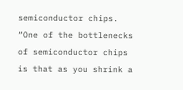semiconductor chips. “One of the bottlenecks of semiconductor chips is that as you shrink a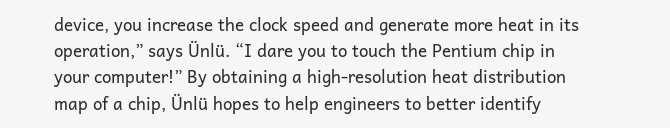device, you increase the clock speed and generate more heat in its operation,” says Ünlü. “I dare you to touch the Pentium chip in your computer!” By obtaining a high-resolution heat distribution map of a chip, Ünlü hopes to help engineers to better identify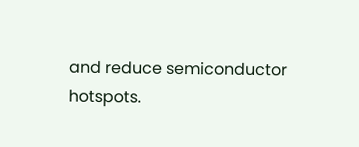and reduce semiconductor hotspots.